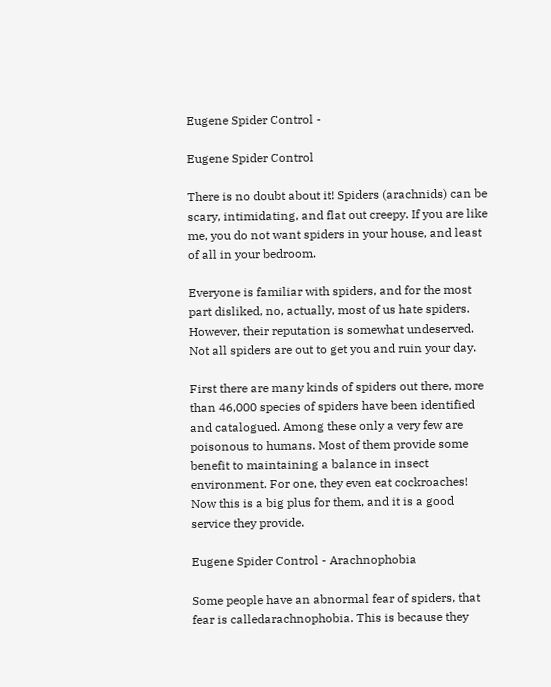Eugene Spider Control -

Eugene Spider Control

There is no doubt about it! Spiders (arachnids) can be scary, intimidating, and flat out creepy. If you are like me, you do not want spiders in your house, and least of all in your bedroom.

Everyone is familiar with spiders, and for the most part disliked, no, actually, most of us hate spiders. However, their reputation is somewhat undeserved. Not all spiders are out to get you and ruin your day.

First there are many kinds of spiders out there, more than 46,000 species of spiders have been identified and catalogued. Among these only a very few are poisonous to humans. Most of them provide some benefit to maintaining a balance in insect environment. For one, they even eat cockroaches! Now this is a big plus for them, and it is a good service they provide.

Eugene Spider Control - Arachnophobia

Some people have an abnormal fear of spiders, that fear is calledarachnophobia. This is because they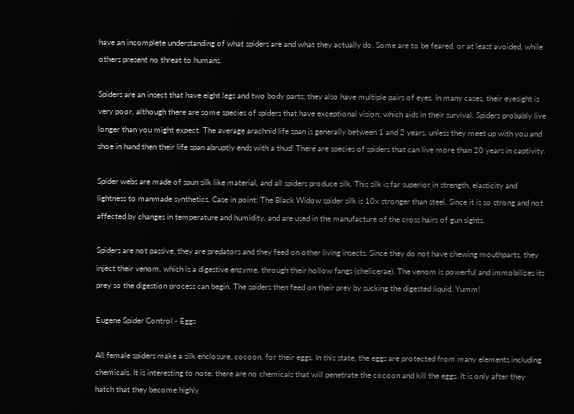have an incomplete understanding of what spiders are and what they actually do. Some are to be feared, or at least avoided, while others present no threat to humans.

Spiders are an insect that have eight legs and two body parts; they also have multiple pairs of eyes. In many cases, their eyesight is very poor, although there are some species of spiders that have exceptional vision, which aids in their survival. Spiders probably live longer than you might expect. The average arachnid life span is generally between 1 and 2 years, unless they meet up with you and shoe in hand then their life span abruptly ends with a thud! There are species of spiders that can live more than 20 years in captivity.

Spider webs are made of spun silk like material, and all spiders produce silk. This silk is far superior in strength, elasticity and lightness to manmade synthetics. Case in point: The Black Widow spider silk is 10x stronger than steel. Since it is so strong and not affected by changes in temperature and humidity, and are used in the manufacture of the cross hairs of gun sights.

Spiders are not passive, they are predators and they feed on other living insects. Since they do not have chewing mouthparts, they inject their venom, which is a digestive enzyme, through their hollow fangs (chelicerae). The venom is powerful and immobilizes its prey so the digestion process can begin. The spiders then feed on their prey by sucking the digested liquid. Yumm!

Eugene Spider Control - Eggs

All female spiders make a silk enclosure, cocoon, for their eggs. In this state, the eggs are protected from many elements including chemicals. It is interesting to note: there are no chemicals that will penetrate the cocoon and kill the eggs. It is only after they hatch that they become highly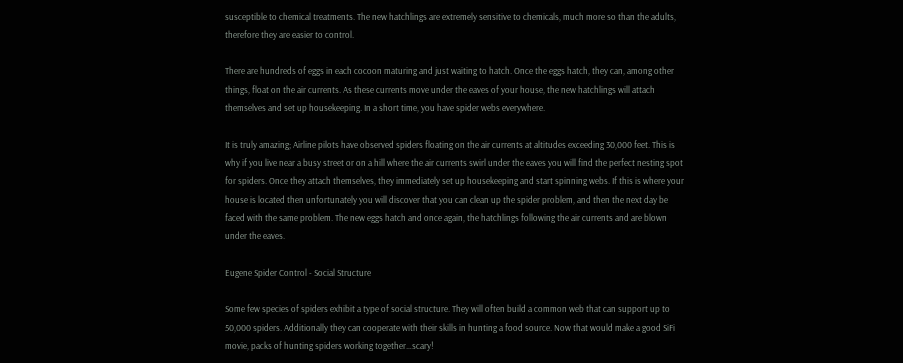susceptible to chemical treatments. The new hatchlings are extremely sensitive to chemicals, much more so than the adults, therefore they are easier to control.

There are hundreds of eggs in each cocoon maturing and just waiting to hatch. Once the eggs hatch, they can, among other things, float on the air currents. As these currents move under the eaves of your house, the new hatchlings will attach themselves and set up housekeeping. In a short time, you have spider webs everywhere.

It is truly amazing; Airline pilots have observed spiders floating on the air currents at altitudes exceeding 30,000 feet. This is why if you live near a busy street or on a hill where the air currents swirl under the eaves you will find the perfect nesting spot for spiders. Once they attach themselves, they immediately set up housekeeping and start spinning webs. If this is where your house is located then unfortunately you will discover that you can clean up the spider problem, and then the next day be faced with the same problem. The new eggs hatch and once again, the hatchlings following the air currents and are blown under the eaves.

Eugene Spider Control - Social Structure

Some few species of spiders exhibit a type of social structure. They will often build a common web that can support up to 50,000 spiders. Additionally they can cooperate with their skills in hunting a food source. Now that would make a good SiFi movie, packs of hunting spiders working together…scary!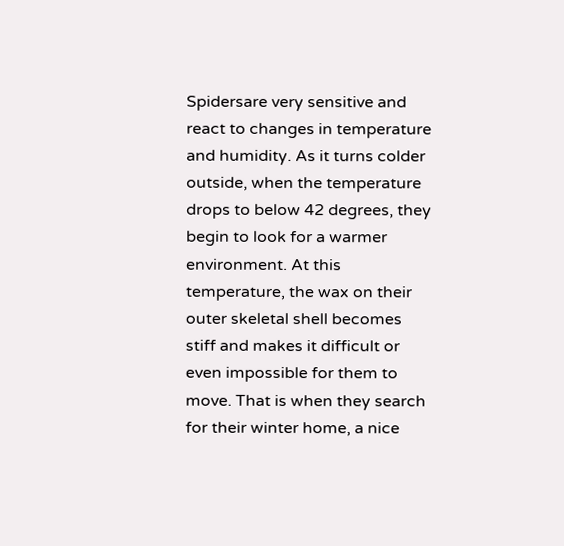Spidersare very sensitive and react to changes in temperature and humidity. As it turns colder outside, when the temperature drops to below 42 degrees, they begin to look for a warmer environment. At this temperature, the wax on their outer skeletal shell becomes stiff and makes it difficult or even impossible for them to move. That is when they search for their winter home, a nice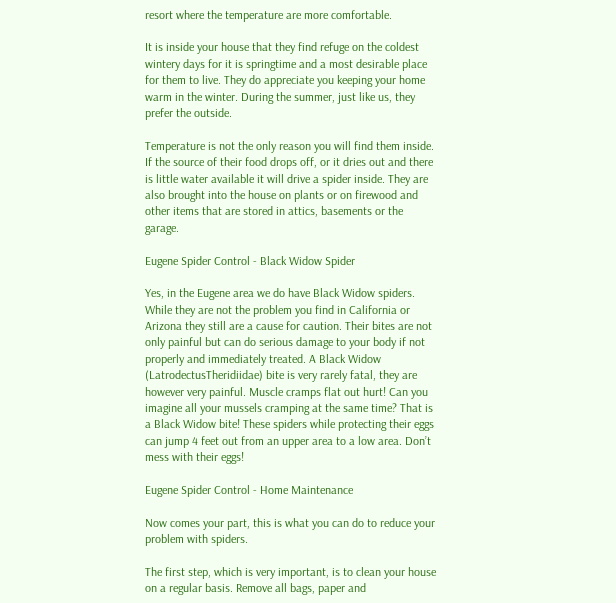resort where the temperature are more comfortable.

It is inside your house that they find refuge on the coldest wintery days for it is springtime and a most desirable place for them to live. They do appreciate you keeping your home warm in the winter. During the summer, just like us, they prefer the outside.

Temperature is not the only reason you will find them inside. If the source of their food drops off, or it dries out and there is little water available it will drive a spider inside. They are also brought into the house on plants or on firewood and other items that are stored in attics, basements or the garage.

Eugene Spider Control - Black Widow Spider

Yes, in the Eugene area we do have Black Widow spiders. While they are not the problem you find in California or Arizona they still are a cause for caution. Their bites are not only painful but can do serious damage to your body if not properly and immediately treated. A Black Widow (LatrodectusTheridiidae) bite is very rarely fatal, they are however very painful. Muscle cramps flat out hurt! Can you imagine all your mussels cramping at the same time? That is a Black Widow bite! These spiders while protecting their eggs can jump 4 feet out from an upper area to a low area. Don’t mess with their eggs!

Eugene Spider Control - Home Maintenance

Now comes your part, this is what you can do to reduce your problem with spiders.

The first step, which is very important, is to clean your house on a regular basis. Remove all bags, paper and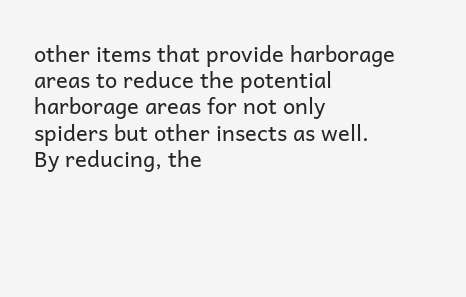other items that provide harborage areas to reduce the potential harborage areas for not only spiders but other insects as well. By reducing, the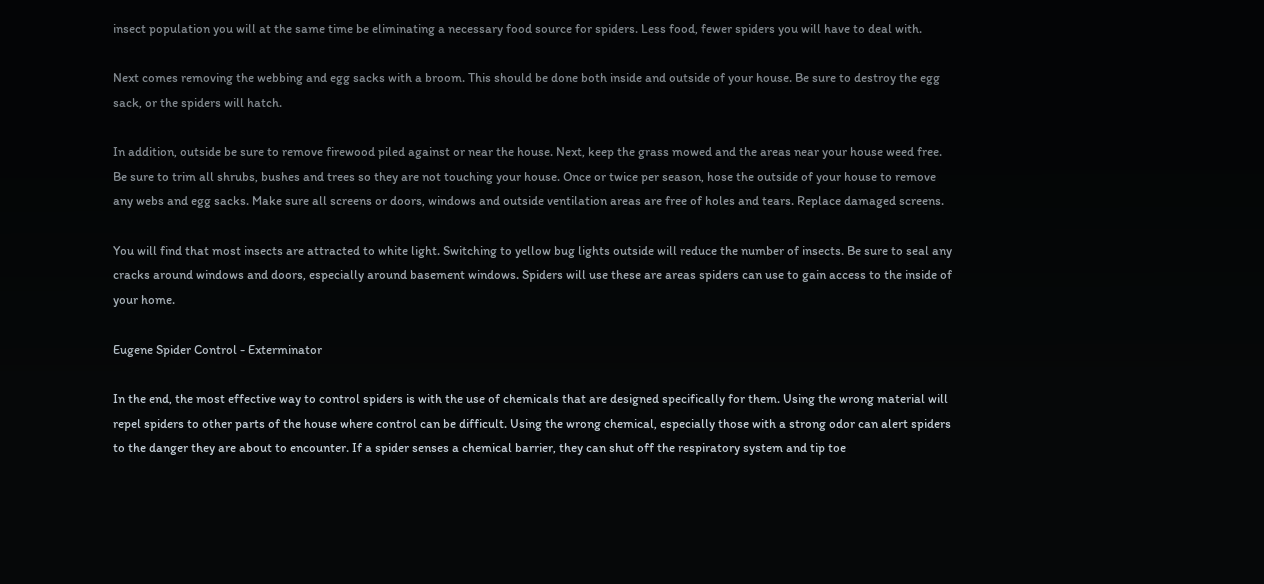insect population you will at the same time be eliminating a necessary food source for spiders. Less food, fewer spiders you will have to deal with.

Next comes removing the webbing and egg sacks with a broom. This should be done both inside and outside of your house. Be sure to destroy the egg sack, or the spiders will hatch.

In addition, outside be sure to remove firewood piled against or near the house. Next, keep the grass mowed and the areas near your house weed free. Be sure to trim all shrubs, bushes and trees so they are not touching your house. Once or twice per season, hose the outside of your house to remove any webs and egg sacks. Make sure all screens or doors, windows and outside ventilation areas are free of holes and tears. Replace damaged screens.

You will find that most insects are attracted to white light. Switching to yellow bug lights outside will reduce the number of insects. Be sure to seal any cracks around windows and doors, especially around basement windows. Spiders will use these are areas spiders can use to gain access to the inside of your home.

Eugene Spider Control - Exterminator

In the end, the most effective way to control spiders is with the use of chemicals that are designed specifically for them. Using the wrong material will repel spiders to other parts of the house where control can be difficult. Using the wrong chemical, especially those with a strong odor can alert spiders to the danger they are about to encounter. If a spider senses a chemical barrier, they can shut off the respiratory system and tip toe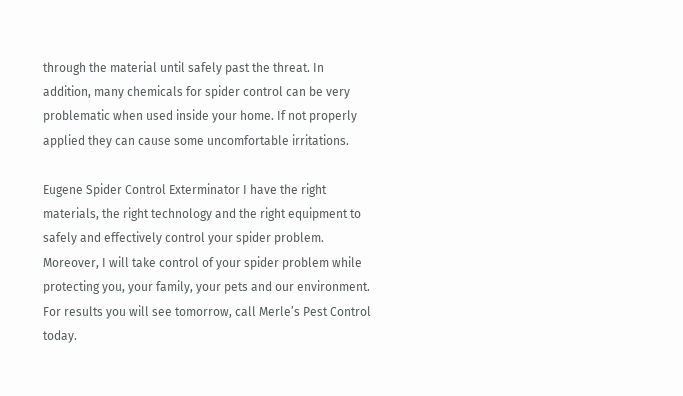through the material until safely past the threat. In addition, many chemicals for spider control can be very problematic when used inside your home. If not properly applied they can cause some uncomfortable irritations.

Eugene Spider Control Exterminator I have the right materials, the right technology and the right equipment to safely and effectively control your spider problem. Moreover, I will take control of your spider problem while protecting you, your family, your pets and our environment. For results you will see tomorrow, call Merle’s Pest Control today.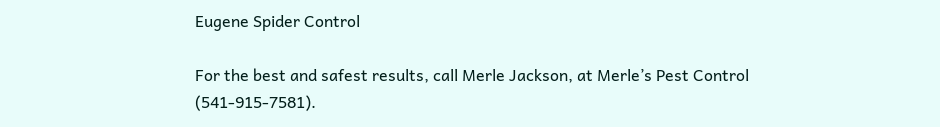Eugene Spider Control

For the best and safest results, call Merle Jackson, at Merle’s Pest Control (541-915-7581).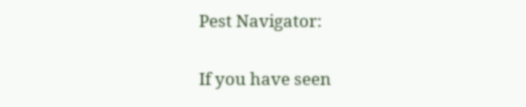Pest Navigator:

If you have seen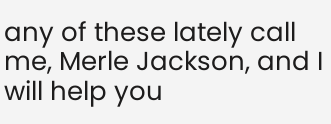any of these lately call me, Merle Jackson, and I will help you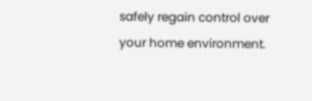safely regain control over your home environment.